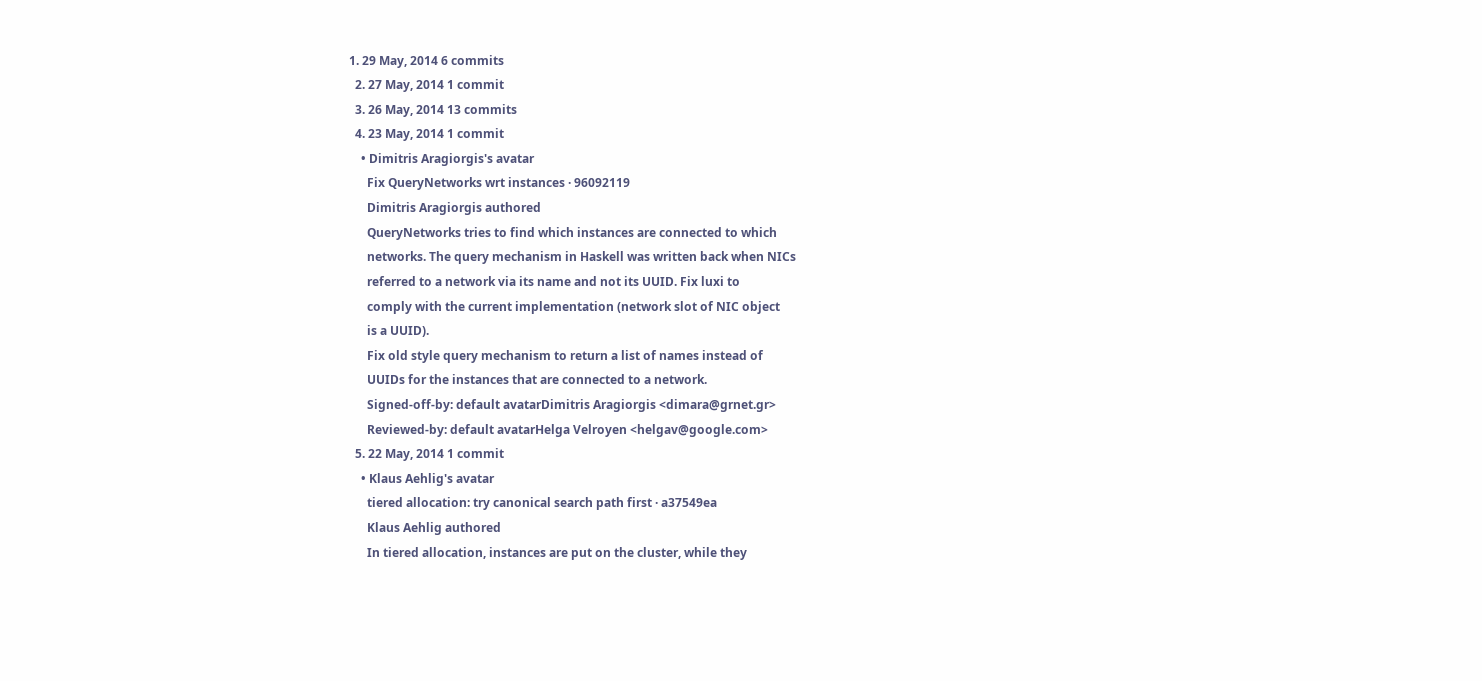1. 29 May, 2014 6 commits
  2. 27 May, 2014 1 commit
  3. 26 May, 2014 13 commits
  4. 23 May, 2014 1 commit
    • Dimitris Aragiorgis's avatar
      Fix QueryNetworks wrt instances · 96092119
      Dimitris Aragiorgis authored
      QueryNetworks tries to find which instances are connected to which
      networks. The query mechanism in Haskell was written back when NICs
      referred to a network via its name and not its UUID. Fix luxi to
      comply with the current implementation (network slot of NIC object
      is a UUID).
      Fix old style query mechanism to return a list of names instead of
      UUIDs for the instances that are connected to a network.
      Signed-off-by: default avatarDimitris Aragiorgis <dimara@grnet.gr>
      Reviewed-by: default avatarHelga Velroyen <helgav@google.com>
  5. 22 May, 2014 1 commit
    • Klaus Aehlig's avatar
      tiered allocation: try canonical search path first · a37549ea
      Klaus Aehlig authored
      In tiered allocation, instances are put on the cluster, while they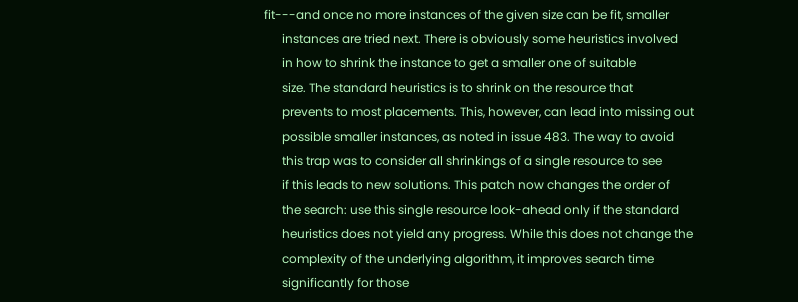fit---and once no more instances of the given size can be fit, smaller
      instances are tried next. There is obviously some heuristics involved
      in how to shrink the instance to get a smaller one of suitable
      size. The standard heuristics is to shrink on the resource that
      prevents to most placements. This, however, can lead into missing out
      possible smaller instances, as noted in issue 483. The way to avoid
      this trap was to consider all shrinkings of a single resource to see
      if this leads to new solutions. This patch now changes the order of
      the search: use this single resource look-ahead only if the standard
      heuristics does not yield any progress. While this does not change the
      complexity of the underlying algorithm, it improves search time
      significantly for those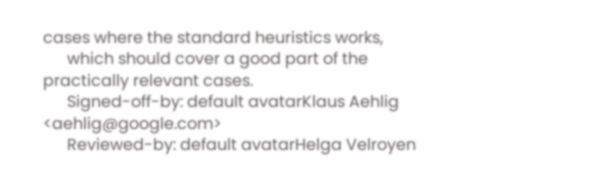cases where the standard heuristics works,
      which should cover a good part of the practically relevant cases.
      Signed-off-by: default avatarKlaus Aehlig <aehlig@google.com>
      Reviewed-by: default avatarHelga Velroyen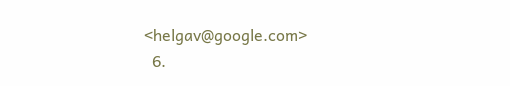<helgav@google.com>
  6.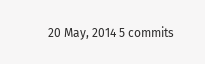20 May, 2014 5 commits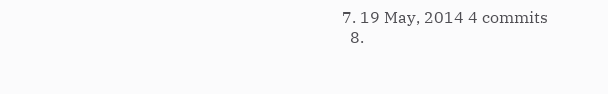7. 19 May, 2014 4 commits
  8.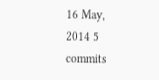16 May, 2014 5 commits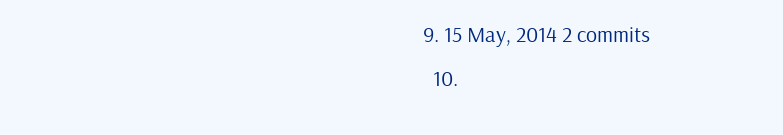9. 15 May, 2014 2 commits
  10.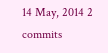14 May, 2014 2 commits